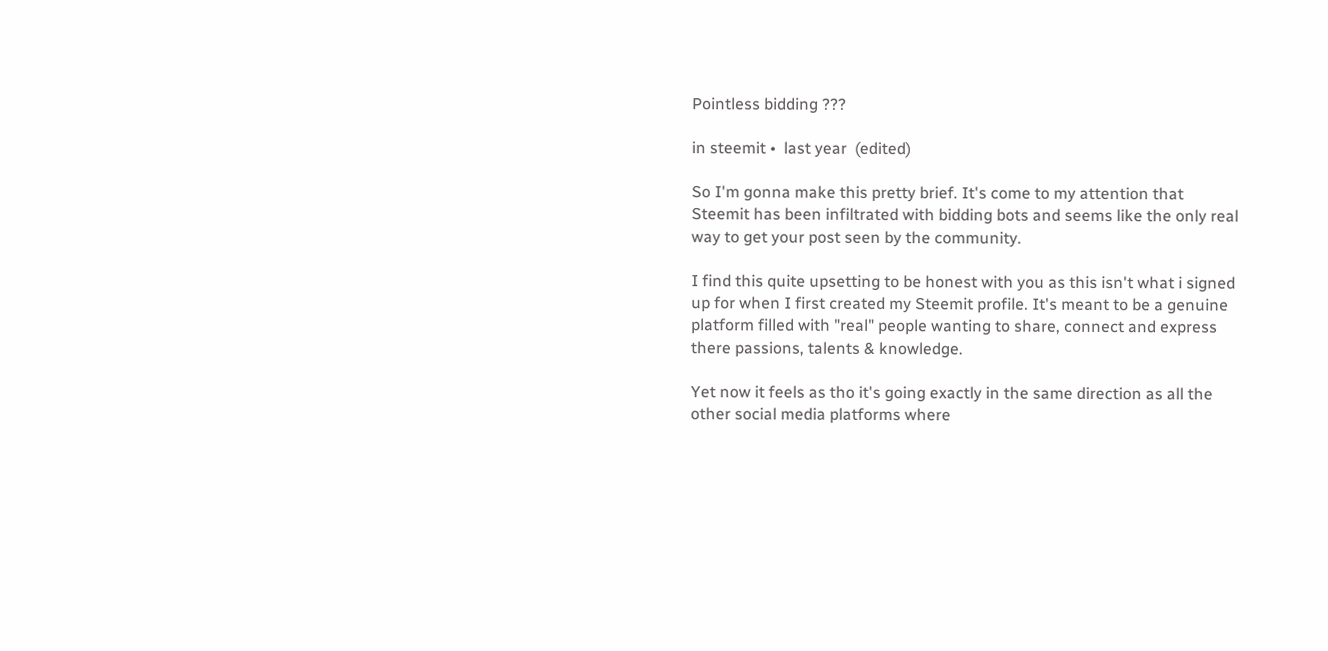Pointless bidding ???

in steemit •  last year  (edited)

So I'm gonna make this pretty brief. It's come to my attention that Steemit has been infiltrated with bidding bots and seems like the only real way to get your post seen by the community.

I find this quite upsetting to be honest with you as this isn't what i signed up for when I first created my Steemit profile. It's meant to be a genuine platform filled with "real" people wanting to share, connect and express there passions, talents & knowledge.

Yet now it feels as tho it's going exactly in the same direction as all the other social media platforms where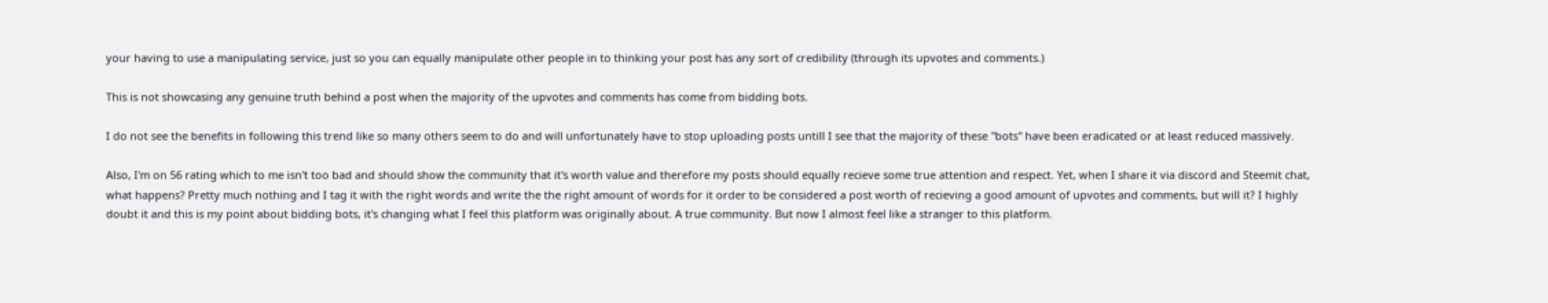your having to use a manipulating service, just so you can equally manipulate other people in to thinking your post has any sort of credibility (through its upvotes and comments.)

This is not showcasing any genuine truth behind a post when the majority of the upvotes and comments has come from bidding bots.

I do not see the benefits in following this trend like so many others seem to do and will unfortunately have to stop uploading posts untill I see that the majority of these "bots" have been eradicated or at least reduced massively.

Also, I'm on 56 rating which to me isn't too bad and should show the community that it's worth value and therefore my posts should equally recieve some true attention and respect. Yet, when I share it via discord and Steemit chat, what happens? Pretty much nothing and I tag it with the right words and write the the right amount of words for it order to be considered a post worth of recieving a good amount of upvotes and comments, but will it? I highly doubt it and this is my point about bidding bots, it's changing what I feel this platform was originally about. A true community. But now I almost feel like a stranger to this platform.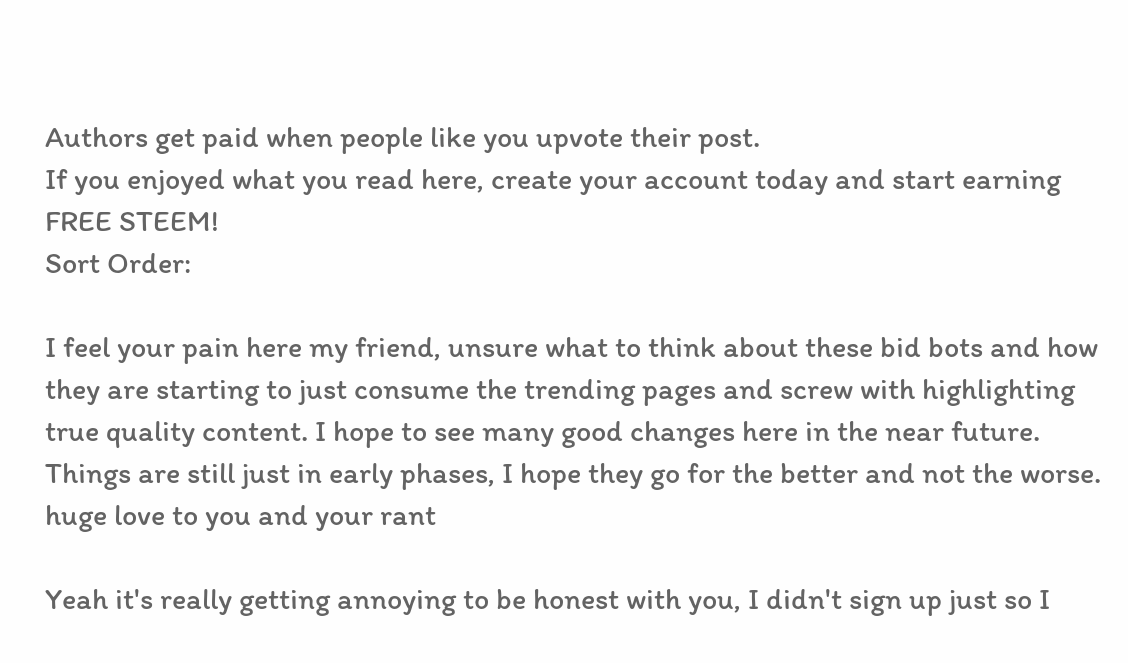Authors get paid when people like you upvote their post.
If you enjoyed what you read here, create your account today and start earning FREE STEEM!
Sort Order:

I feel your pain here my friend, unsure what to think about these bid bots and how they are starting to just consume the trending pages and screw with highlighting true quality content. I hope to see many good changes here in the near future. Things are still just in early phases, I hope they go for the better and not the worse. huge love to you and your rant

Yeah it's really getting annoying to be honest with you, I didn't sign up just so I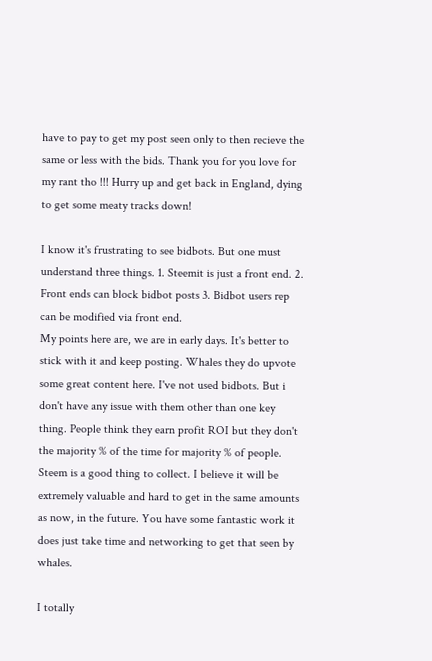have to pay to get my post seen only to then recieve the same or less with the bids. Thank you for you love for my rant tho !!! Hurry up and get back in England, dying to get some meaty tracks down!

I know it's frustrating to see bidbots. But one must understand three things. 1. Steemit is just a front end. 2. Front ends can block bidbot posts 3. Bidbot users rep can be modified via front end.
My points here are, we are in early days. It's better to stick with it and keep posting. Whales they do upvote some great content here. I've not used bidbots. But i don't have any issue with them other than one key thing. People think they earn profit ROI but they don't the majority % of the time for majority % of people. Steem is a good thing to collect. I believe it will be extremely valuable and hard to get in the same amounts as now, in the future. You have some fantastic work it does just take time and networking to get that seen by whales.

I totally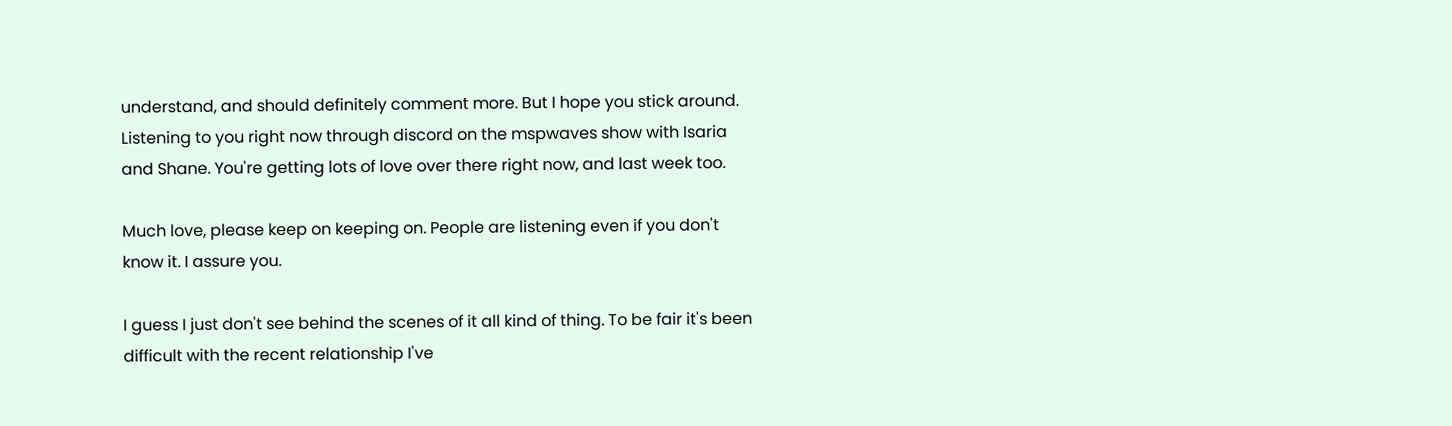understand, and should definitely comment more. But I hope you stick around. Listening to you right now through discord on the mspwaves show with Isaria and Shane. You're getting lots of love over there right now, and last week too.

Much love, please keep on keeping on. People are listening even if you don't know it. I assure you.

I guess I just don't see behind the scenes of it all kind of thing. To be fair it's been difficult with the recent relationship I've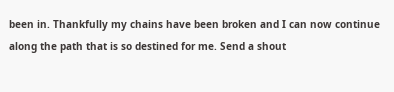been in. Thankfully my chains have been broken and I can now continue along the path that is so destined for me. Send a shout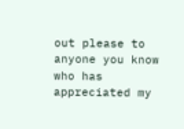out please to anyone you know who has appreciated my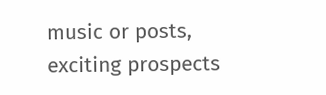music or posts, exciting prospects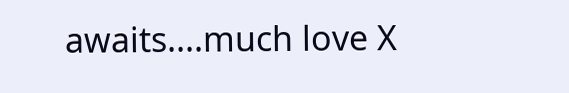awaits....much love X